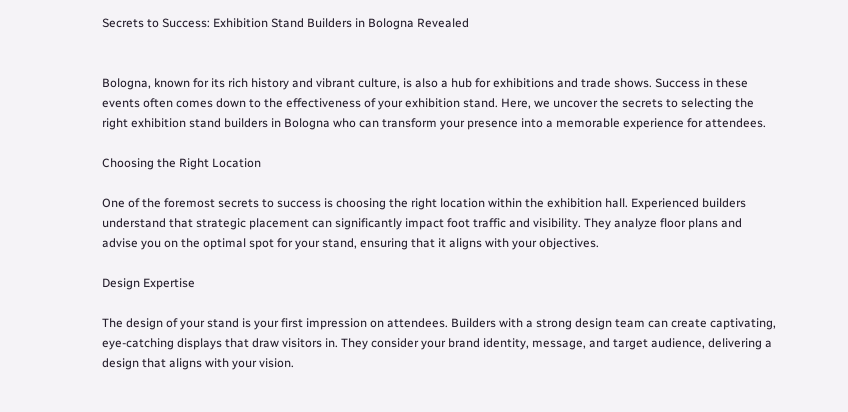Secrets to Success: Exhibition Stand Builders in Bologna Revealed


Bologna, known for its rich history and vibrant culture, is also a hub for exhibitions and trade shows. Success in these events often comes down to the effectiveness of your exhibition stand. Here, we uncover the secrets to selecting the right exhibition stand builders in Bologna who can transform your presence into a memorable experience for attendees.

Choosing the Right Location

One of the foremost secrets to success is choosing the right location within the exhibition hall. Experienced builders understand that strategic placement can significantly impact foot traffic and visibility. They analyze floor plans and advise you on the optimal spot for your stand, ensuring that it aligns with your objectives.

Design Expertise

The design of your stand is your first impression on attendees. Builders with a strong design team can create captivating, eye-catching displays that draw visitors in. They consider your brand identity, message, and target audience, delivering a design that aligns with your vision.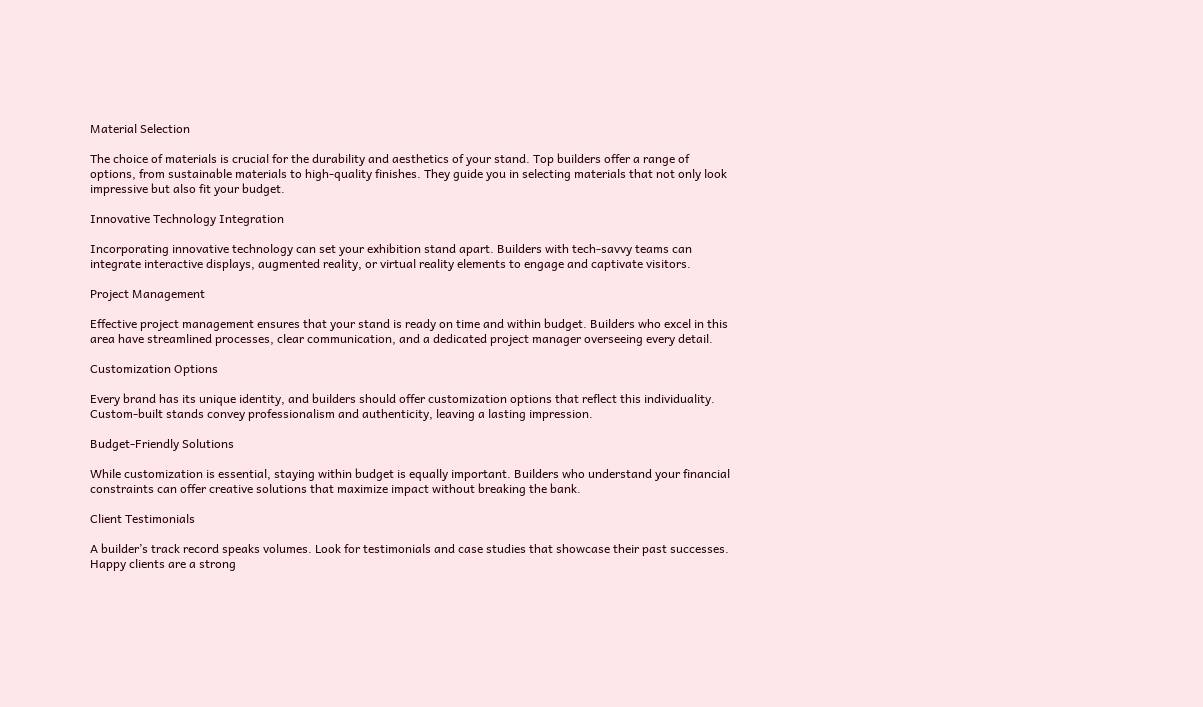Material Selection

The choice of materials is crucial for the durability and aesthetics of your stand. Top builders offer a range of options, from sustainable materials to high-quality finishes. They guide you in selecting materials that not only look impressive but also fit your budget.

Innovative Technology Integration

Incorporating innovative technology can set your exhibition stand apart. Builders with tech-savvy teams can integrate interactive displays, augmented reality, or virtual reality elements to engage and captivate visitors.

Project Management

Effective project management ensures that your stand is ready on time and within budget. Builders who excel in this area have streamlined processes, clear communication, and a dedicated project manager overseeing every detail.

Customization Options

Every brand has its unique identity, and builders should offer customization options that reflect this individuality. Custom-built stands convey professionalism and authenticity, leaving a lasting impression.

Budget-Friendly Solutions

While customization is essential, staying within budget is equally important. Builders who understand your financial constraints can offer creative solutions that maximize impact without breaking the bank.

Client Testimonials

A builder’s track record speaks volumes. Look for testimonials and case studies that showcase their past successes. Happy clients are a strong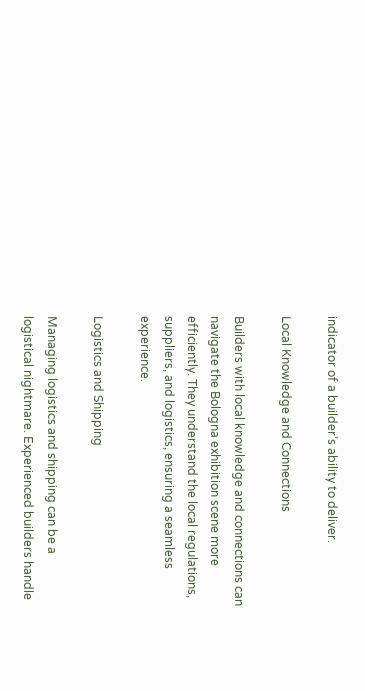indicator of a builder’s ability to deliver.

Local Knowledge and Connections

Builders with local knowledge and connections can navigate the Bologna exhibition scene more efficiently. They understand the local regulations, suppliers, and logistics, ensuring a seamless experience.

Logistics and Shipping

Managing logistics and shipping can be a logistical nightmare. Experienced builders handle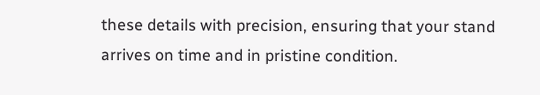these details with precision, ensuring that your stand arrives on time and in pristine condition.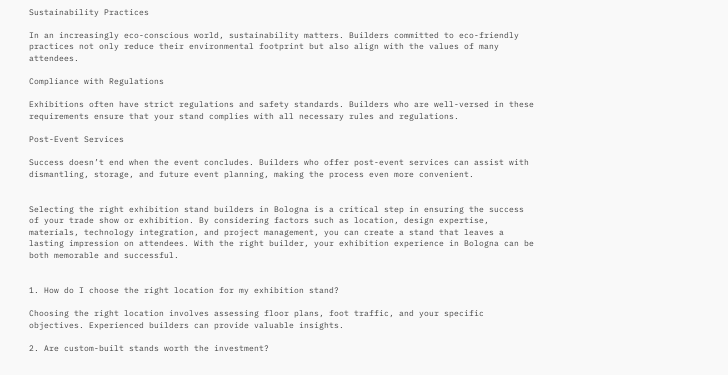Sustainability Practices

In an increasingly eco-conscious world, sustainability matters. Builders committed to eco-friendly practices not only reduce their environmental footprint but also align with the values of many attendees.

Compliance with Regulations

Exhibitions often have strict regulations and safety standards. Builders who are well-versed in these requirements ensure that your stand complies with all necessary rules and regulations.

Post-Event Services

Success doesn’t end when the event concludes. Builders who offer post-event services can assist with dismantling, storage, and future event planning, making the process even more convenient.


Selecting the right exhibition stand builders in Bologna is a critical step in ensuring the success of your trade show or exhibition. By considering factors such as location, design expertise, materials, technology integration, and project management, you can create a stand that leaves a lasting impression on attendees. With the right builder, your exhibition experience in Bologna can be both memorable and successful.


1. How do I choose the right location for my exhibition stand?

Choosing the right location involves assessing floor plans, foot traffic, and your specific objectives. Experienced builders can provide valuable insights.

2. Are custom-built stands worth the investment?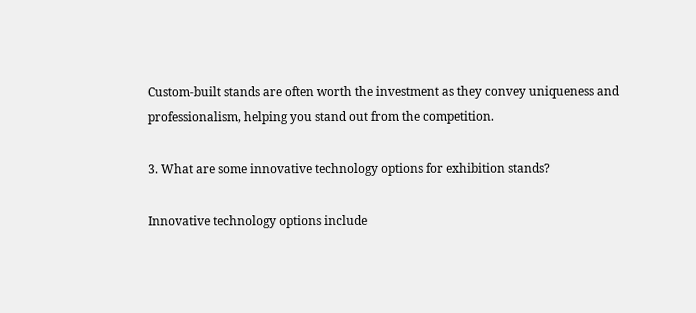Custom-built stands are often worth the investment as they convey uniqueness and professionalism, helping you stand out from the competition.

3. What are some innovative technology options for exhibition stands?

Innovative technology options include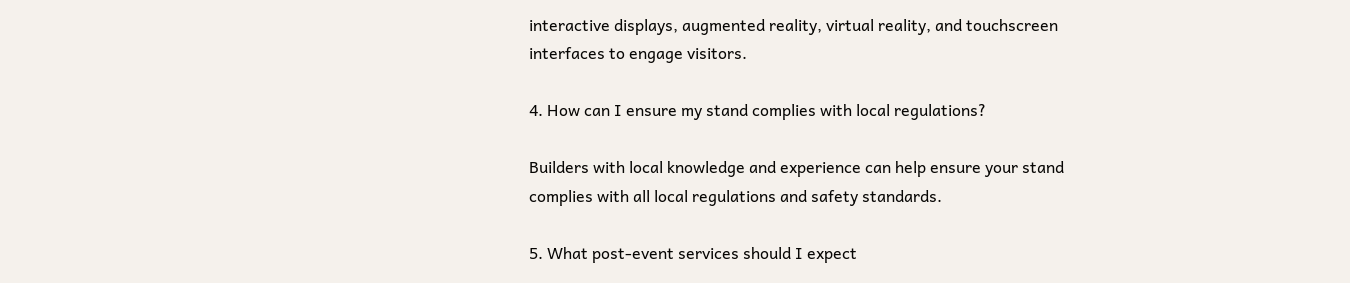interactive displays, augmented reality, virtual reality, and touchscreen interfaces to engage visitors.

4. How can I ensure my stand complies with local regulations?

Builders with local knowledge and experience can help ensure your stand complies with all local regulations and safety standards.

5. What post-event services should I expect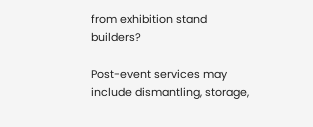from exhibition stand builders?

Post-event services may include dismantling, storage,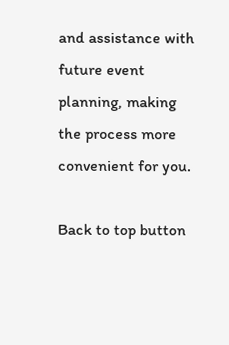and assistance with future event planning, making the process more convenient for you.

Back to top button